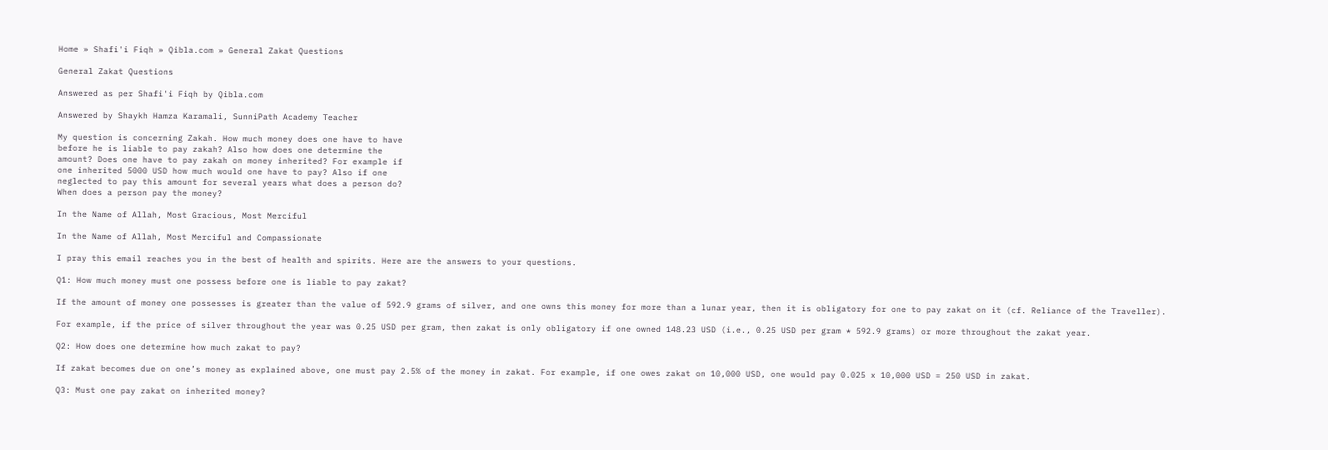Home » Shafi'i Fiqh » Qibla.com » General Zakat Questions

General Zakat Questions

Answered as per Shafi'i Fiqh by Qibla.com

Answered by Shaykh Hamza Karamali, SunniPath Academy Teacher

My question is concerning Zakah. How much money does one have to have
before he is liable to pay zakah? Also how does one determine the
amount? Does one have to pay zakah on money inherited? For example if
one inherited 5000 USD how much would one have to pay? Also if one
neglected to pay this amount for several years what does a person do?
When does a person pay the money?

In the Name of Allah, Most Gracious, Most Merciful

In the Name of Allah, Most Merciful and Compassionate

I pray this email reaches you in the best of health and spirits. Here are the answers to your questions.

Q1: How much money must one possess before one is liable to pay zakat?

If the amount of money one possesses is greater than the value of 592.9 grams of silver, and one owns this money for more than a lunar year, then it is obligatory for one to pay zakat on it (cf. Reliance of the Traveller).

For example, if the price of silver throughout the year was 0.25 USD per gram, then zakat is only obligatory if one owned 148.23 USD (i.e., 0.25 USD per gram * 592.9 grams) or more throughout the zakat year.

Q2: How does one determine how much zakat to pay?

If zakat becomes due on one’s money as explained above, one must pay 2.5% of the money in zakat. For example, if one owes zakat on 10,000 USD, one would pay 0.025 x 10,000 USD = 250 USD in zakat.

Q3: Must one pay zakat on inherited money?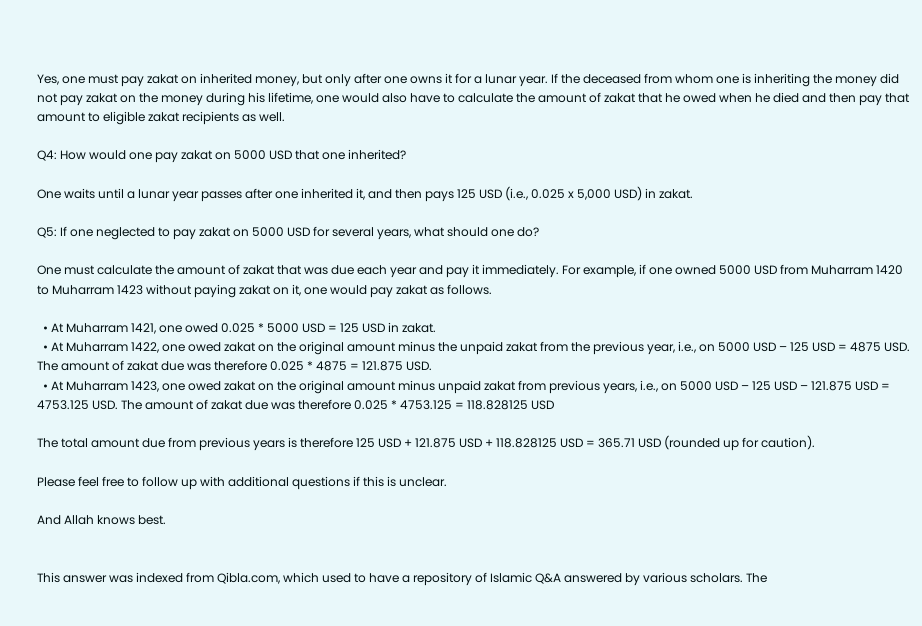Yes, one must pay zakat on inherited money, but only after one owns it for a lunar year. If the deceased from whom one is inheriting the money did not pay zakat on the money during his lifetime, one would also have to calculate the amount of zakat that he owed when he died and then pay that amount to eligible zakat recipients as well.

Q4: How would one pay zakat on 5000 USD that one inherited?

One waits until a lunar year passes after one inherited it, and then pays 125 USD (i.e., 0.025 x 5,000 USD) in zakat.

Q5: If one neglected to pay zakat on 5000 USD for several years, what should one do?

One must calculate the amount of zakat that was due each year and pay it immediately. For example, if one owned 5000 USD from Muharram 1420 to Muharram 1423 without paying zakat on it, one would pay zakat as follows.

  • At Muharram 1421, one owed 0.025 * 5000 USD = 125 USD in zakat.
  • At Muharram 1422, one owed zakat on the original amount minus the unpaid zakat from the previous year, i.e., on 5000 USD – 125 USD = 4875 USD. The amount of zakat due was therefore 0.025 * 4875 = 121.875 USD.
  • At Muharram 1423, one owed zakat on the original amount minus unpaid zakat from previous years, i.e., on 5000 USD – 125 USD – 121.875 USD = 4753.125 USD. The amount of zakat due was therefore 0.025 * 4753.125 = 118.828125 USD

The total amount due from previous years is therefore 125 USD + 121.875 USD + 118.828125 USD = 365.71 USD (rounded up for caution).

Please feel free to follow up with additional questions if this is unclear.

And Allah knows best.


This answer was indexed from Qibla.com, which used to have a repository of Islamic Q&A answered by various scholars. The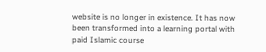website is no longer in existence. It has now been transformed into a learning portal with paid Islamic course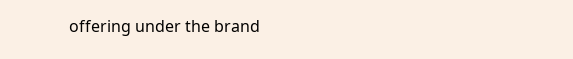offering under the brand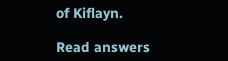of Kiflayn.

Read answers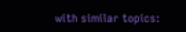with similar topics: